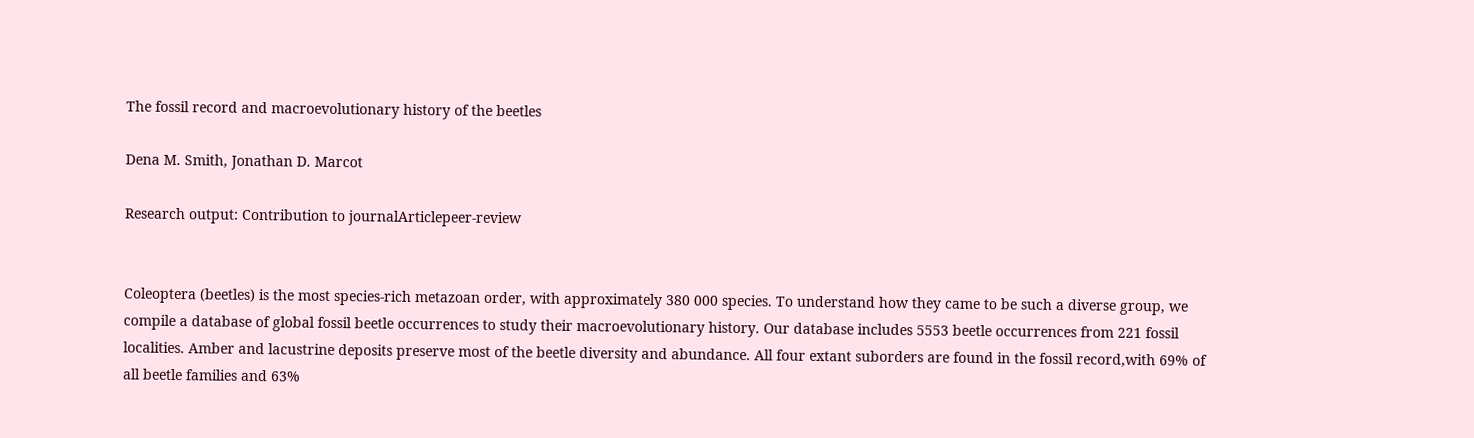The fossil record and macroevolutionary history of the beetles

Dena M. Smith, Jonathan D. Marcot

Research output: Contribution to journalArticlepeer-review


Coleoptera (beetles) is the most species-rich metazoan order, with approximately 380 000 species. To understand how they came to be such a diverse group, we compile a database of global fossil beetle occurrences to study their macroevolutionary history. Our database includes 5553 beetle occurrences from 221 fossil localities. Amber and lacustrine deposits preserve most of the beetle diversity and abundance. All four extant suborders are found in the fossil record,with 69% of all beetle families and 63%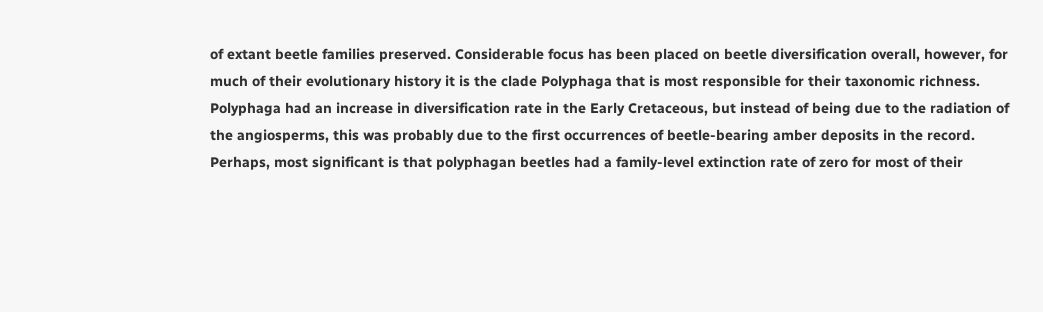of extant beetle families preserved. Considerable focus has been placed on beetle diversification overall, however, for much of their evolutionary history it is the clade Polyphaga that is most responsible for their taxonomic richness. Polyphaga had an increase in diversification rate in the Early Cretaceous, but instead of being due to the radiation of the angiosperms, this was probably due to the first occurrences of beetle-bearing amber deposits in the record. Perhaps, most significant is that polyphagan beetles had a family-level extinction rate of zero for most of their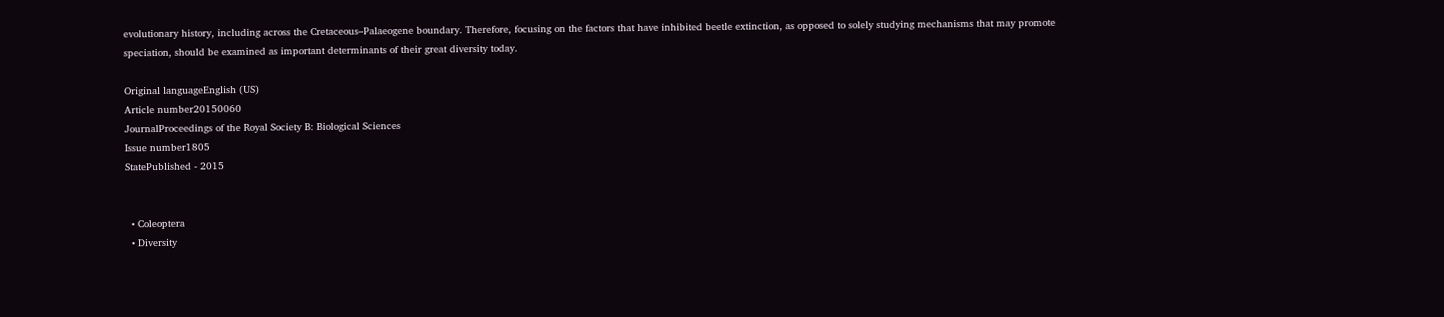evolutionary history, including across the Cretaceous–Palaeogene boundary. Therefore, focusing on the factors that have inhibited beetle extinction, as opposed to solely studying mechanisms that may promote speciation, should be examined as important determinants of their great diversity today.

Original languageEnglish (US)
Article number20150060
JournalProceedings of the Royal Society B: Biological Sciences
Issue number1805
StatePublished - 2015


  • Coleoptera
  • Diversity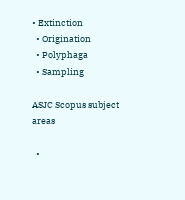• Extinction
  • Origination
  • Polyphaga
  • Sampling

ASJC Scopus subject areas

  •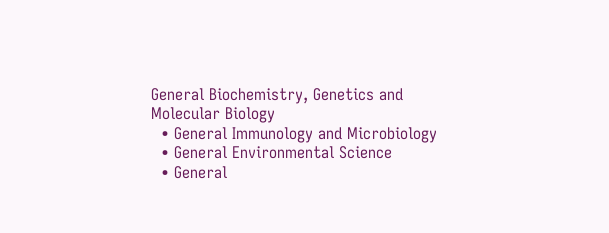General Biochemistry, Genetics and Molecular Biology
  • General Immunology and Microbiology
  • General Environmental Science
  • General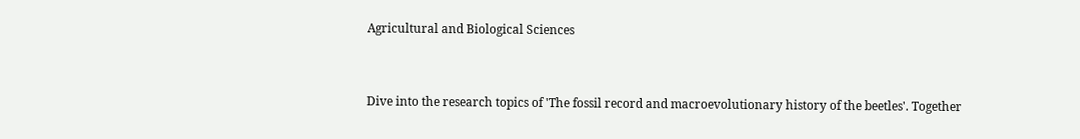Agricultural and Biological Sciences


Dive into the research topics of 'The fossil record and macroevolutionary history of the beetles'. Together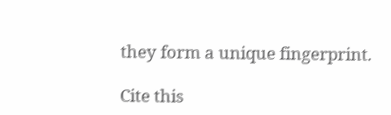they form a unique fingerprint.

Cite this